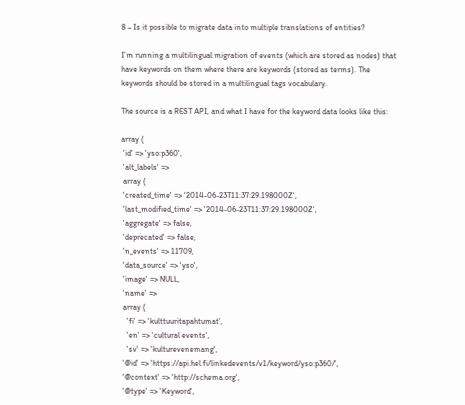8 – Is it possible to migrate data into multiple translations of entities?

I’m running a multilingual migration of events (which are stored as nodes) that have keywords on them where there are keywords (stored as terms). The keywords should be stored in a multilingual tags vocabulary.

The source is a REST API, and what I have for the keyword data looks like this:

array (
 'id' => 'yso:p360',
 'alt_labels' =>
 array (
 'created_time' => '2014-06-23T11:37:29.198000Z',
 'last_modified_time' => '2014-06-23T11:37:29.198000Z',
 'aggregate' => false,
 'deprecated' => false,
 'n_events' => 11709,
 'data_source' => 'yso',
 'image' => NULL,
 'name' =>
 array (
   'fi' => 'kulttuuritapahtumat',
   'en' => 'cultural events',
   'sv' => 'kulturevenemang',
 '@id' => 'https://api.hel.fi/linkedevents/v1/keyword/yso:p360/',
 '@context' => 'http://schema.org',
 '@type' => 'Keyword',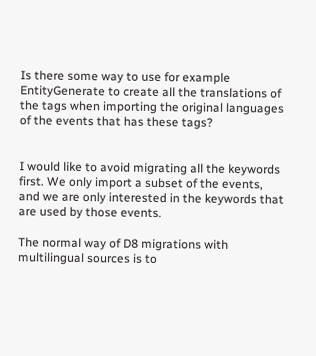Is there some way to use for example EntityGenerate to create all the translations of the tags when importing the original languages of the events that has these tags?


I would like to avoid migrating all the keywords first. We only import a subset of the events, and we are only interested in the keywords that are used by those events.

The normal way of D8 migrations with multilingual sources is to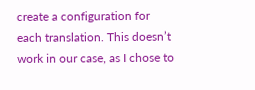create a configuration for each translation. This doesn’t work in our case, as I chose to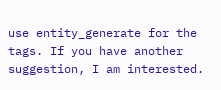use entity_generate for the tags. If you have another suggestion, I am interested.